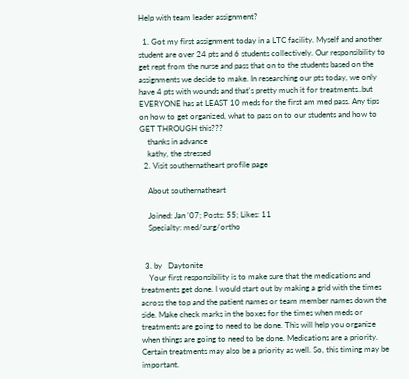Help with team leader assignment?

  1. Got my first assignment today in a LTC facility. Myself and another student are over 24 pts and 6 students collectively. Our responsibility to get rept from the nurse and pass that on to the students based on the assignments we decide to make. In researching our pts today, we only have 4 pts with wounds and that's pretty much it for treatments..but EVERYONE has at LEAST 10 meds for the first am med pass. Any tips on how to get organized, what to pass on to our students and how to GET THROUGH this???
    thanks in advance
    kathy, the stressed
  2. Visit southernatheart profile page

    About southernatheart

    Joined: Jan '07; Posts: 55; Likes: 11
    Specialty: med/surg/ortho


  3. by   Daytonite
    Your first responsibility is to make sure that the medications and treatments get done. I would start out by making a grid with the times across the top and the patient names or team member names down the side. Make check marks in the boxes for the times when meds or treatments are going to need to be done. This will help you organize when things are going to need to be done. Medications are a priority. Certain treatments may also be a priority as well. So, this timing may be important.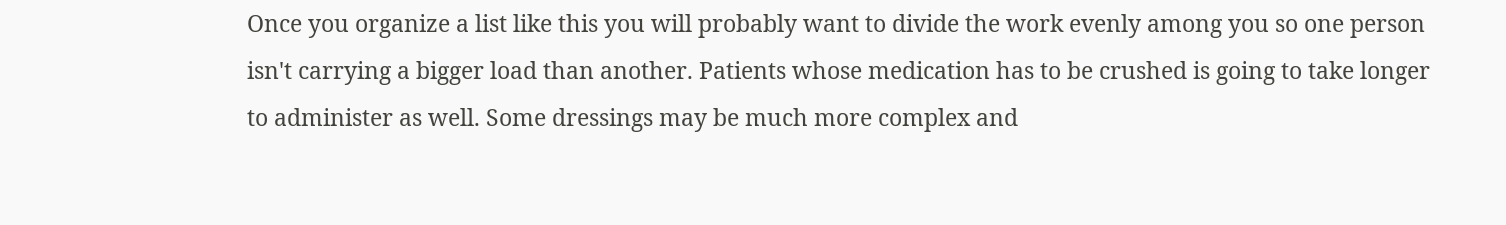Once you organize a list like this you will probably want to divide the work evenly among you so one person isn't carrying a bigger load than another. Patients whose medication has to be crushed is going to take longer to administer as well. Some dressings may be much more complex and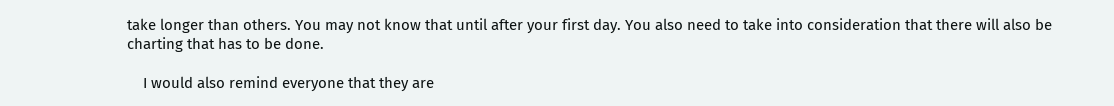take longer than others. You may not know that until after your first day. You also need to take into consideration that there will also be charting that has to be done.

    I would also remind everyone that they are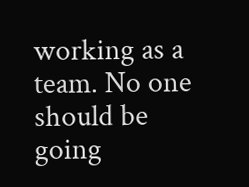working as a team. No one should be going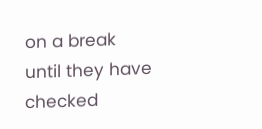on a break until they have checked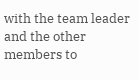with the team leader and the other members to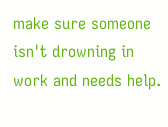make sure someone isn't drowning in work and needs help.